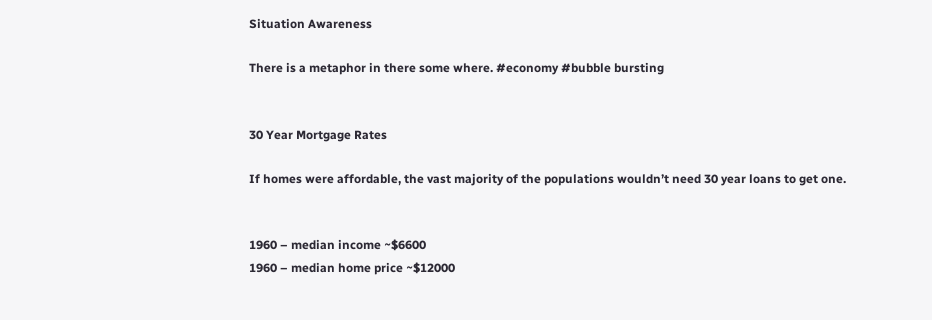Situation Awareness

There is a metaphor in there some where. #economy #bubble bursting


30 Year Mortgage Rates

If homes were affordable, the vast majority of the populations wouldn’t need 30 year loans to get one.


1960 – median income ~$6600
1960 – median home price ~$12000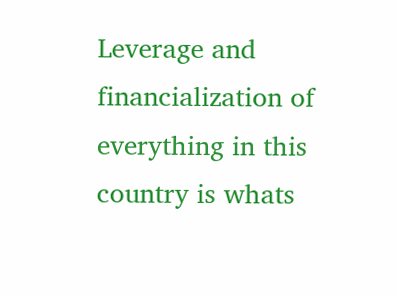Leverage and financialization of everything in this country is whats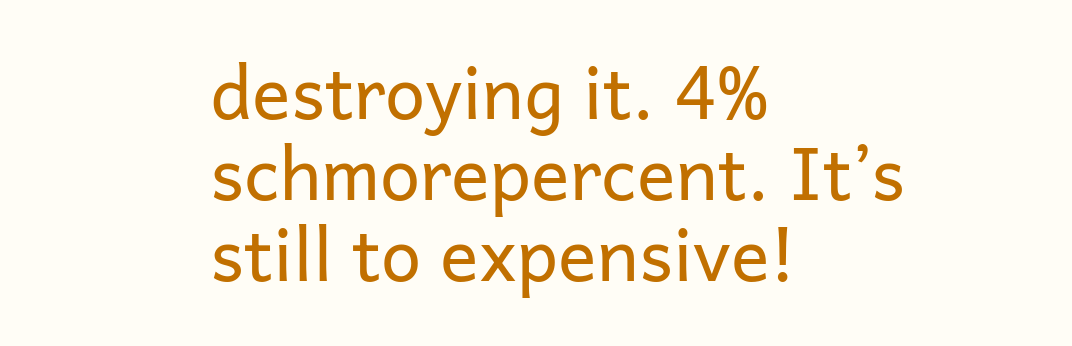destroying it. 4% schmorepercent. It’s still to expensive!